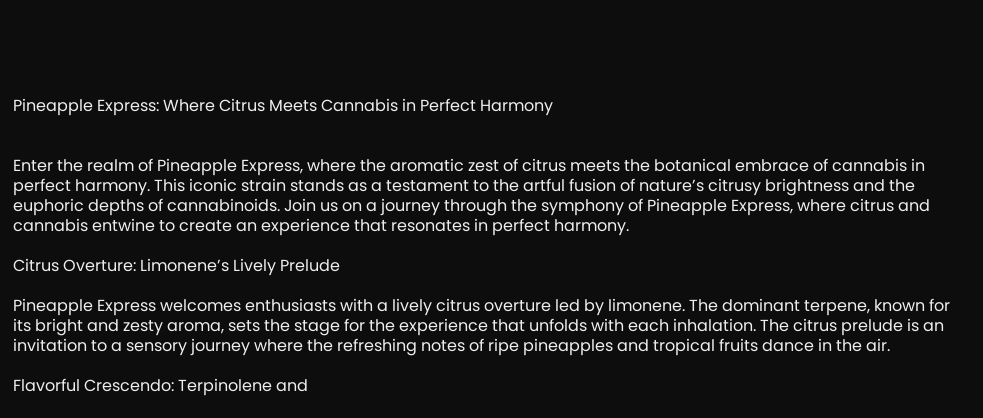Pineapple Express: Where Citrus Meets Cannabis in Perfect Harmony


Enter the realm of Pineapple Express, where the aromatic zest of citrus meets the botanical embrace of cannabis in perfect harmony. This iconic strain stands as a testament to the artful fusion of nature’s citrusy brightness and the euphoric depths of cannabinoids. Join us on a journey through the symphony of Pineapple Express, where citrus and cannabis entwine to create an experience that resonates in perfect harmony.

Citrus Overture: Limonene’s Lively Prelude

Pineapple Express welcomes enthusiasts with a lively citrus overture led by limonene. The dominant terpene, known for its bright and zesty aroma, sets the stage for the experience that unfolds with each inhalation. The citrus prelude is an invitation to a sensory journey where the refreshing notes of ripe pineapples and tropical fruits dance in the air.

Flavorful Crescendo: Terpinolene and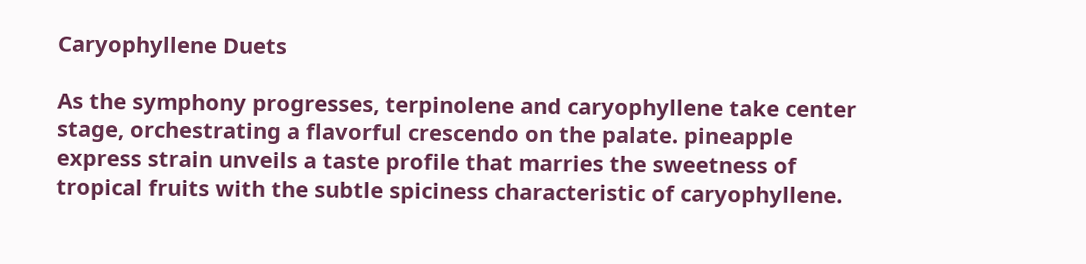Caryophyllene Duets

As the symphony progresses, terpinolene and caryophyllene take center stage, orchestrating a flavorful crescendo on the palate. pineapple express strain unveils a taste profile that marries the sweetness of tropical fruits with the subtle spiciness characteristic of caryophyllene.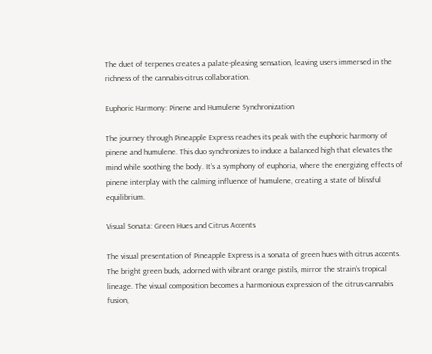The duet of terpenes creates a palate-pleasing sensation, leaving users immersed in the richness of the cannabis-citrus collaboration.

Euphoric Harmony: Pinene and Humulene Synchronization

The journey through Pineapple Express reaches its peak with the euphoric harmony of pinene and humulene. This duo synchronizes to induce a balanced high that elevates the mind while soothing the body. It’s a symphony of euphoria, where the energizing effects of pinene interplay with the calming influence of humulene, creating a state of blissful equilibrium.

Visual Sonata: Green Hues and Citrus Accents

The visual presentation of Pineapple Express is a sonata of green hues with citrus accents. The bright green buds, adorned with vibrant orange pistils, mirror the strain’s tropical lineage. The visual composition becomes a harmonious expression of the citrus-cannabis fusion,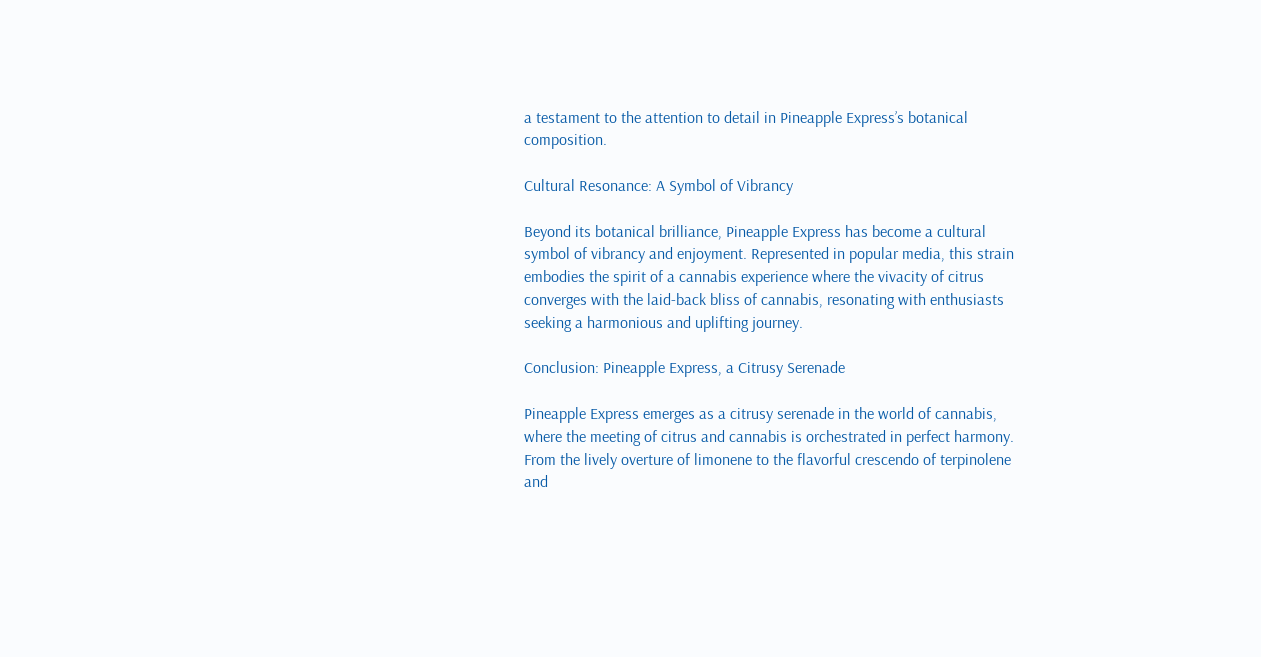a testament to the attention to detail in Pineapple Express’s botanical composition.

Cultural Resonance: A Symbol of Vibrancy

Beyond its botanical brilliance, Pineapple Express has become a cultural symbol of vibrancy and enjoyment. Represented in popular media, this strain embodies the spirit of a cannabis experience where the vivacity of citrus converges with the laid-back bliss of cannabis, resonating with enthusiasts seeking a harmonious and uplifting journey.

Conclusion: Pineapple Express, a Citrusy Serenade

Pineapple Express emerges as a citrusy serenade in the world of cannabis, where the meeting of citrus and cannabis is orchestrated in perfect harmony. From the lively overture of limonene to the flavorful crescendo of terpinolene and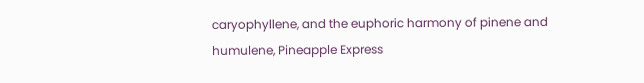caryophyllene, and the euphoric harmony of pinene and humulene, Pineapple Express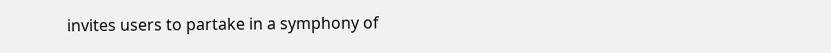invites users to partake in a symphony of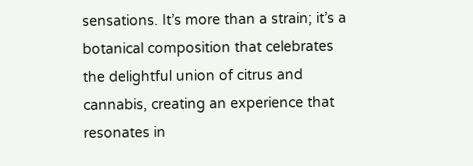sensations. It’s more than a strain; it’s a botanical composition that celebrates the delightful union of citrus and cannabis, creating an experience that resonates in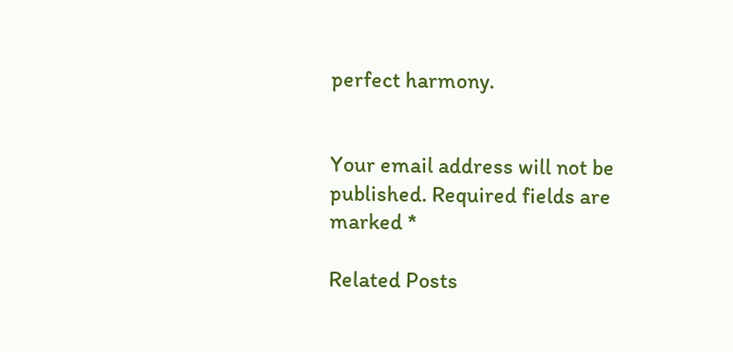perfect harmony.


Your email address will not be published. Required fields are marked *

Related Posts